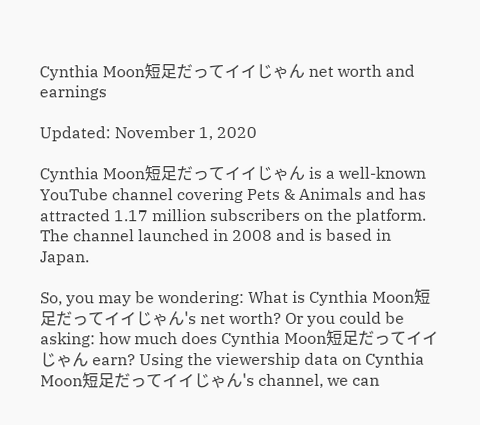Cynthia Moon短足だってイイじゃん net worth and earnings

Updated: November 1, 2020

Cynthia Moon短足だってイイじゃん is a well-known YouTube channel covering Pets & Animals and has attracted 1.17 million subscribers on the platform. The channel launched in 2008 and is based in Japan.

So, you may be wondering: What is Cynthia Moon短足だってイイじゃん's net worth? Or you could be asking: how much does Cynthia Moon短足だってイイじゃん earn? Using the viewership data on Cynthia Moon短足だってイイじゃん's channel, we can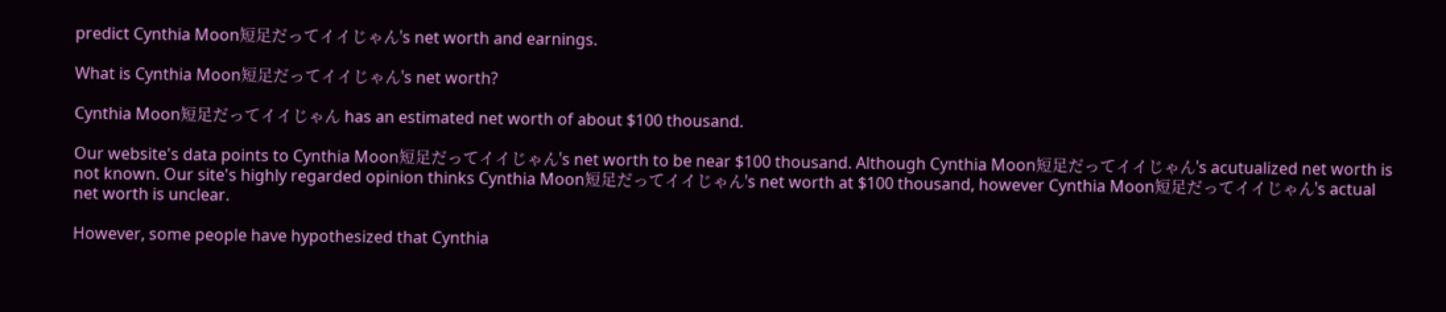predict Cynthia Moon短足だってイイじゃん's net worth and earnings.

What is Cynthia Moon短足だってイイじゃん's net worth?

Cynthia Moon短足だってイイじゃん has an estimated net worth of about $100 thousand.

Our website's data points to Cynthia Moon短足だってイイじゃん's net worth to be near $100 thousand. Although Cynthia Moon短足だってイイじゃん's acutualized net worth is not known. Our site's highly regarded opinion thinks Cynthia Moon短足だってイイじゃん's net worth at $100 thousand, however Cynthia Moon短足だってイイじゃん's actual net worth is unclear.

However, some people have hypothesized that Cynthia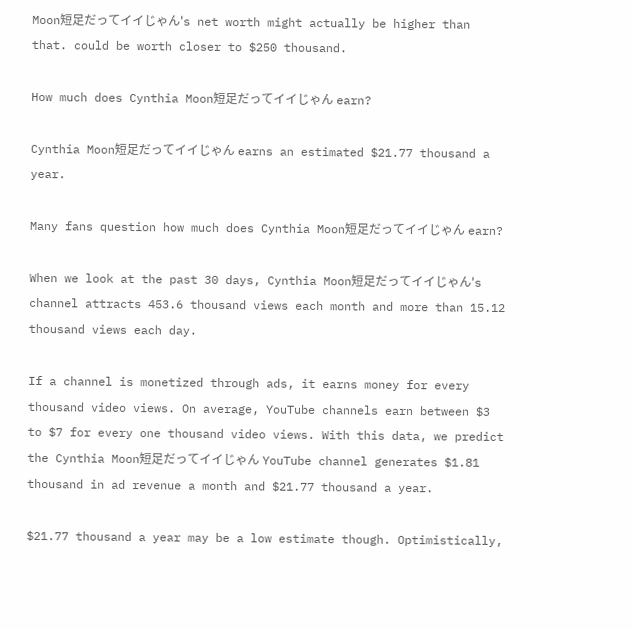Moon短足だってイイじゃん's net worth might actually be higher than that. could be worth closer to $250 thousand.

How much does Cynthia Moon短足だってイイじゃん earn?

Cynthia Moon短足だってイイじゃん earns an estimated $21.77 thousand a year.

Many fans question how much does Cynthia Moon短足だってイイじゃん earn?

When we look at the past 30 days, Cynthia Moon短足だってイイじゃん's channel attracts 453.6 thousand views each month and more than 15.12 thousand views each day.

If a channel is monetized through ads, it earns money for every thousand video views. On average, YouTube channels earn between $3 to $7 for every one thousand video views. With this data, we predict the Cynthia Moon短足だってイイじゃん YouTube channel generates $1.81 thousand in ad revenue a month and $21.77 thousand a year.

$21.77 thousand a year may be a low estimate though. Optimistically,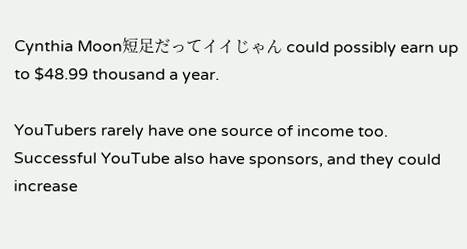Cynthia Moon短足だってイイじゃん could possibly earn up to $48.99 thousand a year.

YouTubers rarely have one source of income too. Successful YouTube also have sponsors, and they could increase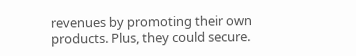revenues by promoting their own products. Plus, they could secure.